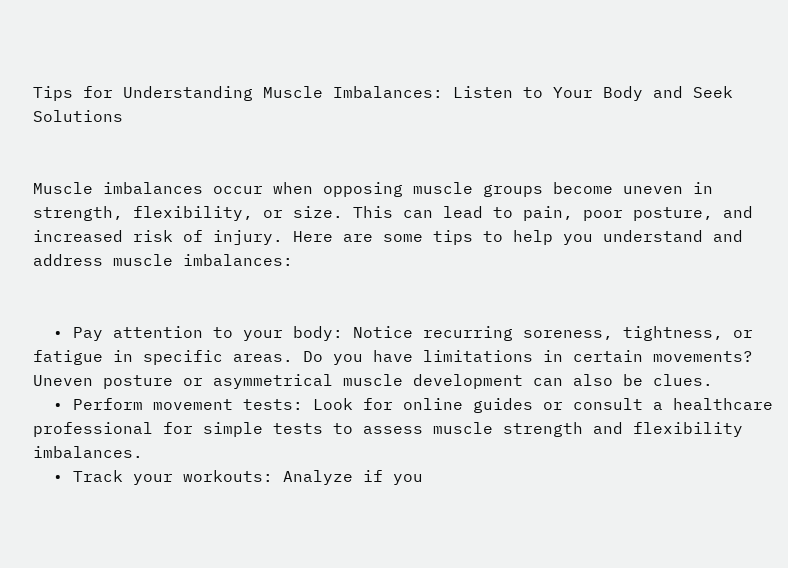Tips for Understanding Muscle Imbalances: Listen to Your Body and Seek Solutions


Muscle imbalances occur when opposing muscle groups become uneven in strength, flexibility, or size. This can lead to pain, poor posture, and increased risk of injury. Here are some tips to help you understand and address muscle imbalances:


  • Pay attention to your body: Notice recurring soreness, tightness, or fatigue in specific areas. Do you have limitations in certain movements? Uneven posture or asymmetrical muscle development can also be clues.
  • Perform movement tests: Look for online guides or consult a healthcare professional for simple tests to assess muscle strength and flexibility imbalances.
  • Track your workouts: Analyze if you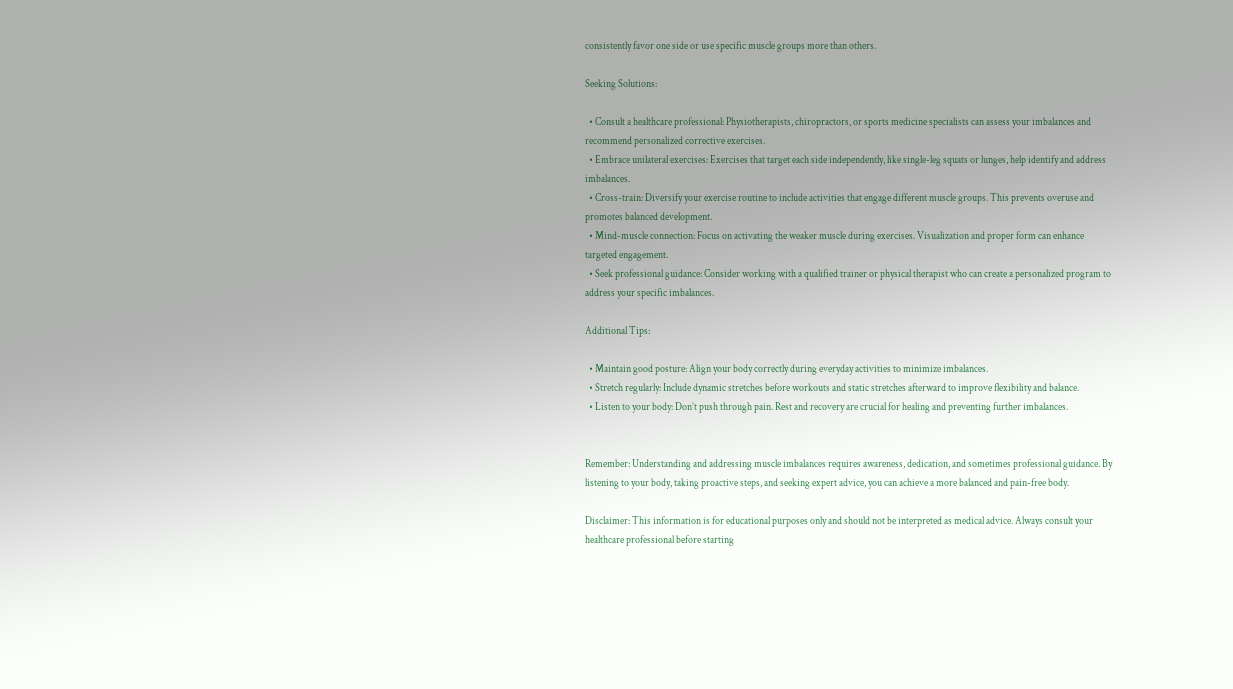consistently favor one side or use specific muscle groups more than others.

Seeking Solutions:

  • Consult a healthcare professional: Physiotherapists, chiropractors, or sports medicine specialists can assess your imbalances and recommend personalized corrective exercises.
  • Embrace unilateral exercises: Exercises that target each side independently, like single-leg squats or lunges, help identify and address imbalances.
  • Cross-train: Diversify your exercise routine to include activities that engage different muscle groups. This prevents overuse and promotes balanced development.
  • Mind-muscle connection: Focus on activating the weaker muscle during exercises. Visualization and proper form can enhance targeted engagement.
  • Seek professional guidance: Consider working with a qualified trainer or physical therapist who can create a personalized program to address your specific imbalances.

Additional Tips:

  • Maintain good posture: Align your body correctly during everyday activities to minimize imbalances.
  • Stretch regularly: Include dynamic stretches before workouts and static stretches afterward to improve flexibility and balance.
  • Listen to your body: Don’t push through pain. Rest and recovery are crucial for healing and preventing further imbalances.


Remember: Understanding and addressing muscle imbalances requires awareness, dedication, and sometimes professional guidance. By listening to your body, taking proactive steps, and seeking expert advice, you can achieve a more balanced and pain-free body.

Disclaimer: This information is for educational purposes only and should not be interpreted as medical advice. Always consult your healthcare professional before starting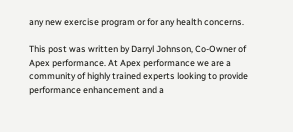any new exercise program or for any health concerns.

This post was written by Darryl Johnson, Co-Owner of Apex performance. At Apex performance we are a community of highly trained experts looking to provide performance enhancement and a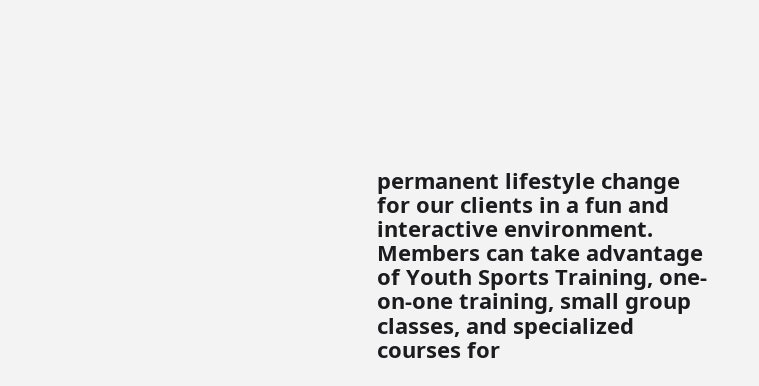permanent lifestyle change for our clients in a fun and interactive environment. Members can take advantage of Youth Sports Training, one-on-one training, small group classes, and specialized courses for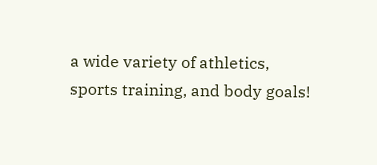a wide variety of athletics, sports training, and body goals!